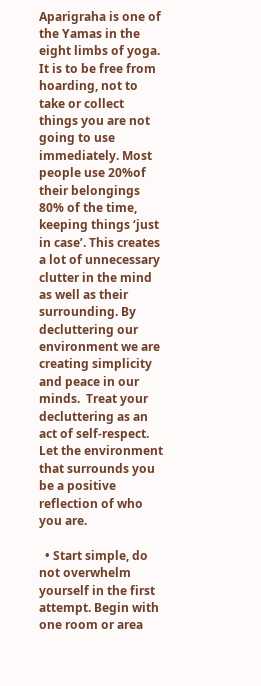Aparigraha is one of the Yamas in the eight limbs of yoga. It is to be free from hoarding, not to take or collect things you are not going to use immediately. Most people use 20%of their belongings 80% of the time, keeping things ‘just in case’. This creates a lot of unnecessary clutter in the mind as well as their surrounding. By decluttering our environment we are creating simplicity and peace in our minds.  Treat your decluttering as an act of self-respect. Let the environment that surrounds you be a positive reflection of who you are.

  • Start simple, do not overwhelm yourself in the first attempt. Begin with one room or area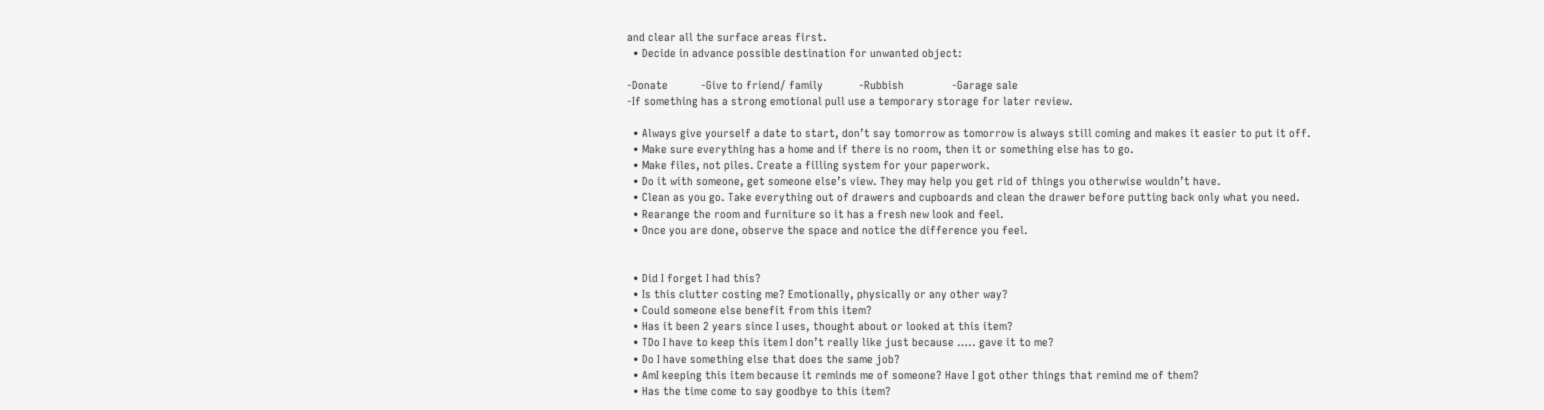and clear all the surface areas first.
  • Decide in advance possible destination for unwanted object:

-Donate           -Give to friend/ family            -Rubbish                -Garage sale
-If something has a strong emotional pull use a temporary storage for later review.

  • Always give yourself a date to start, don’t say tomorrow as tomorrow is always still coming and makes it easier to put it off.
  • Make sure everything has a home and if there is no room, then it or something else has to go.
  • Make files, not piles. Create a filling system for your paperwork.
  • Do it with someone, get someone else’s view. They may help you get rid of things you otherwise wouldn’t have.
  • Clean as you go. Take everything out of drawers and cupboards and clean the drawer before putting back only what you need.
  • Rearange the room and furniture so it has a fresh new look and feel.
  • Once you are done, observe the space and notice the difference you feel.


  • Did I forget I had this?
  • Is this clutter costing me? Emotionally, physically or any other way?
  • Could someone else benefit from this item?
  • Has it been 2 years since I uses, thought about or looked at this item?
  • TDo I have to keep this item I don’t really like just because ….. gave it to me?
  • Do I have something else that does the same job?
  • AmI keeping this item because it reminds me of someone? Have I got other things that remind me of them?
  • Has the time come to say goodbye to this item?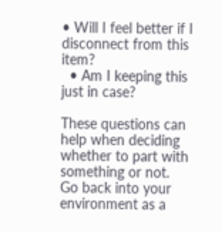• Will I feel better if I disconnect from this item?
  • Am I keeping this just in case?

These questions can help when deciding whether to part with something or not.
Go back into your environment as a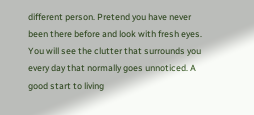different person. Pretend you have never been there before and look with fresh eyes. You will see the clutter that surrounds you every day that normally goes unnoticed. A good start to living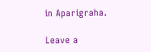in Aparigraha.

Leave a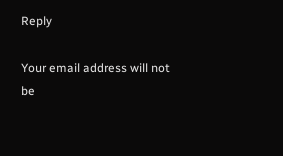Reply

Your email address will not be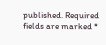published. Required fields are marked *